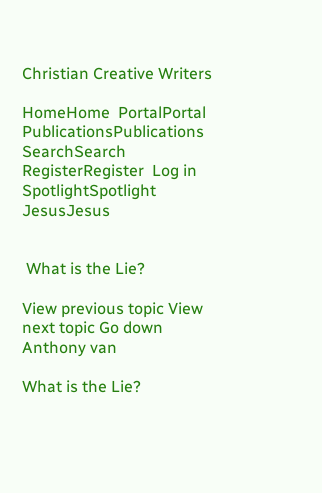Christian Creative Writers

HomeHome  PortalPortal  PublicationsPublications  SearchSearch  RegisterRegister  Log in  SpotlightSpotlight  JesusJesus


 What is the Lie?

View previous topic View next topic Go down
Anthony van

What is the Lie?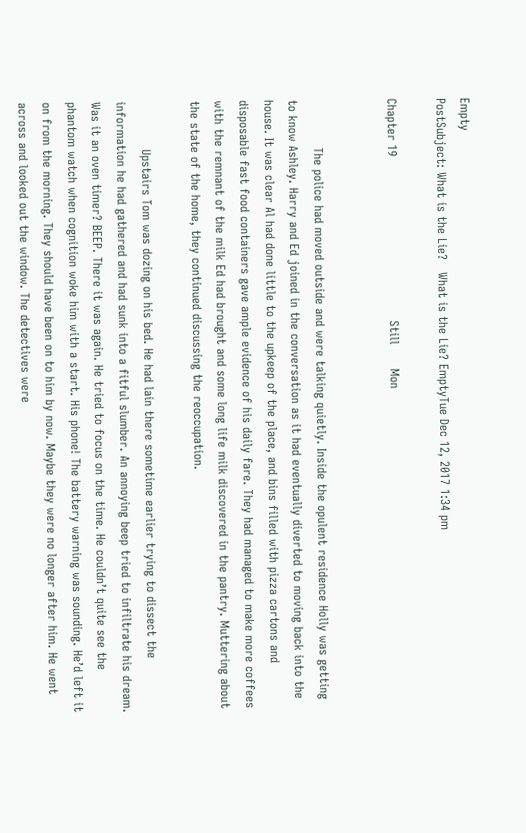Empty
PostSubject: What is the Lie?   What is the Lie? EmptyTue Dec 12, 2017 1:34 pm

Chapter 19                                         Still      Mon


            The police had moved outside and were talking quietly. Inside the opulent residence Holly was getting to know Ashley. Harry and Ed joined in the conversation as it had eventually diverted to moving back into the house. It was clear Al had done little to the upkeep of the place, and bins filled with pizza cartons and disposable fast food containers gave ample evidence of his daily fare. They had managed to make more coffees with the remnant of the milk Ed had brought and some long life milk discovered in the pantry. Muttering about the state of the home, they continued discussing the reoccupation.

            Upstairs Tom was dozing on his bed. He had lain there sometime earlier trying to dissect the information he had gathered and had sunk into a fitful slumber. An annoying beep tried to infiltrate his dream. Was it an oven timer? BEEP. There it was again. He tried to focus on the time. He couldn’t quite see the phantom watch when cognition woke him with a start. His phone! The battery warning was sounding. He’d left it on from the morning. They should have been on to him by now. Maybe they were no longer after him. He went across and looked out the window. The detectives were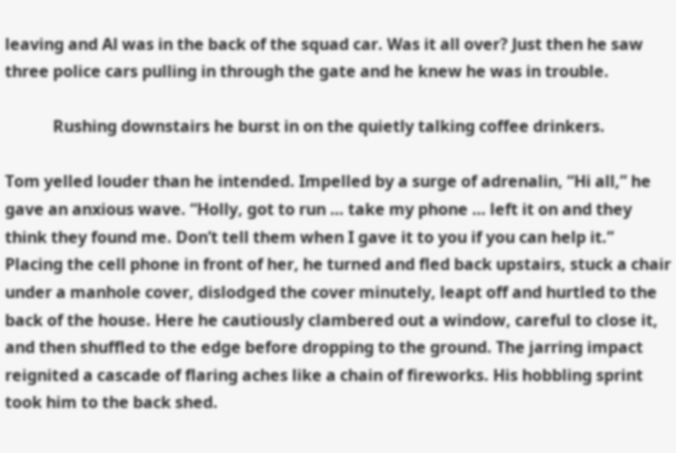leaving and Al was in the back of the squad car. Was it all over? Just then he saw three police cars pulling in through the gate and he knew he was in trouble.

            Rushing downstairs he burst in on the quietly talking coffee drinkers.

Tom yelled louder than he intended. Impelled by a surge of adrenalin, “Hi all,” he gave an anxious wave. “Holly, got to run … take my phone … left it on and they think they found me. Don’t tell them when I gave it to you if you can help it.” Placing the cell phone in front of her, he turned and fled back upstairs, stuck a chair under a manhole cover, dislodged the cover minutely, leapt off and hurtled to the back of the house. Here he cautiously clambered out a window, careful to close it, and then shuffled to the edge before dropping to the ground. The jarring impact reignited a cascade of flaring aches like a chain of fireworks. His hobbling sprint took him to the back shed.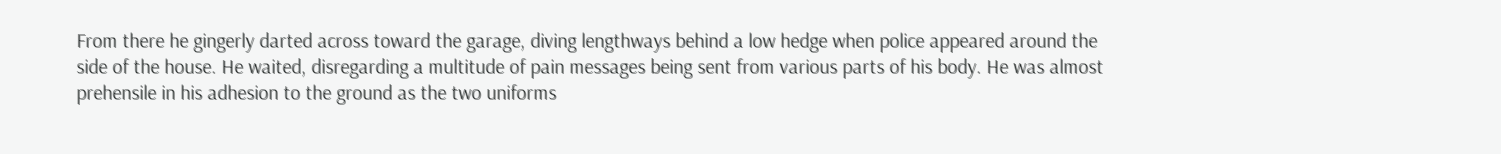From there he gingerly darted across toward the garage, diving lengthways behind a low hedge when police appeared around the side of the house. He waited, disregarding a multitude of pain messages being sent from various parts of his body. He was almost prehensile in his adhesion to the ground as the two uniforms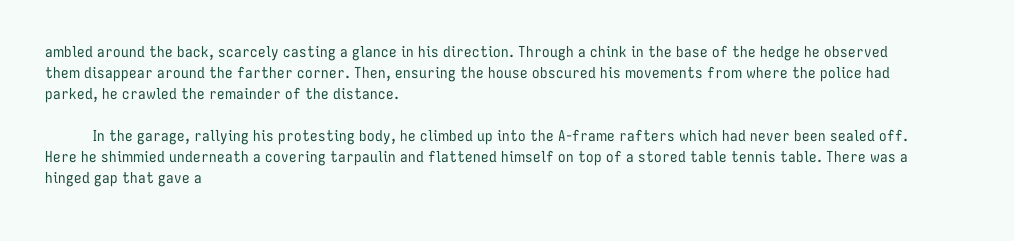ambled around the back, scarcely casting a glance in his direction. Through a chink in the base of the hedge he observed them disappear around the farther corner. Then, ensuring the house obscured his movements from where the police had parked, he crawled the remainder of the distance.

            In the garage, rallying his protesting body, he climbed up into the A-frame rafters which had never been sealed off. Here he shimmied underneath a covering tarpaulin and flattened himself on top of a stored table tennis table. There was a hinged gap that gave a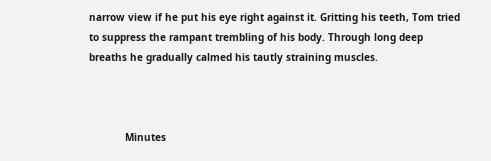narrow view if he put his eye right against it. Gritting his teeth, Tom tried to suppress the rampant trembling of his body. Through long deep breaths he gradually calmed his tautly straining muscles.



            Minutes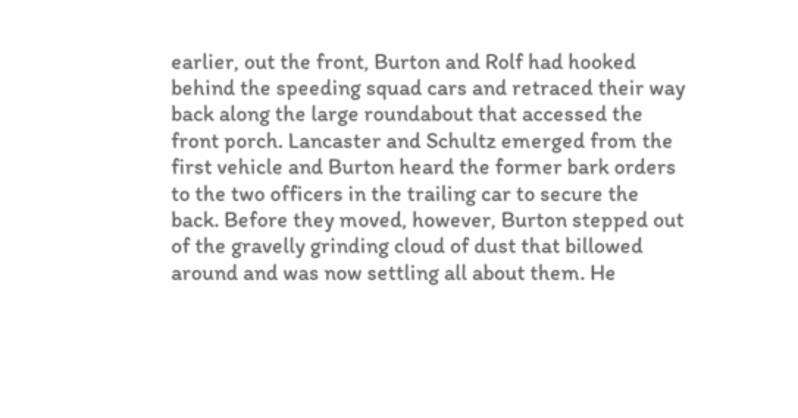earlier, out the front, Burton and Rolf had hooked behind the speeding squad cars and retraced their way back along the large roundabout that accessed the front porch. Lancaster and Schultz emerged from the first vehicle and Burton heard the former bark orders to the two officers in the trailing car to secure the back. Before they moved, however, Burton stepped out of the gravelly grinding cloud of dust that billowed around and was now settling all about them. He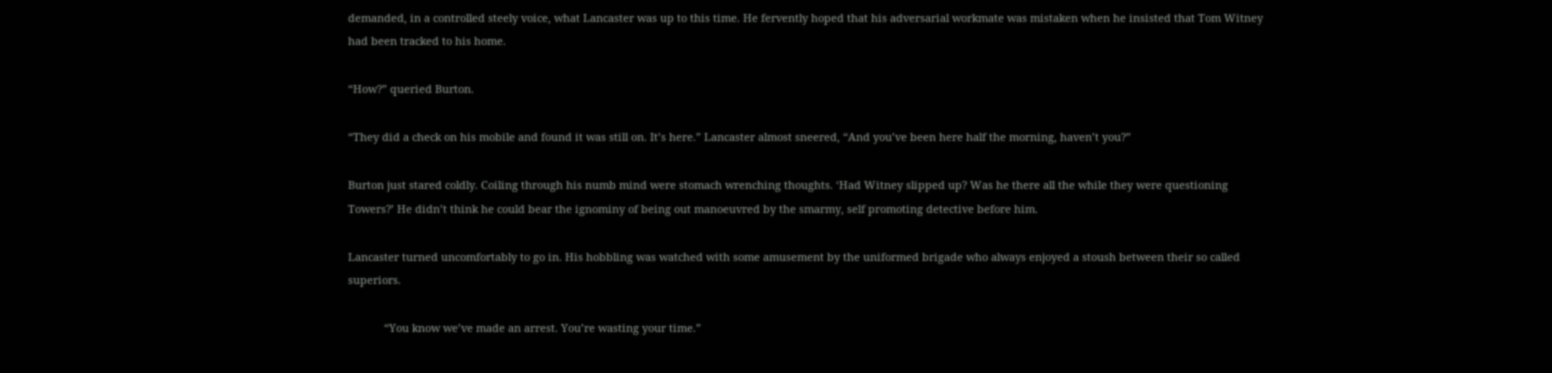demanded, in a controlled steely voice, what Lancaster was up to this time. He fervently hoped that his adversarial workmate was mistaken when he insisted that Tom Witney had been tracked to his home.

“How?” queried Burton.

“They did a check on his mobile and found it was still on. It’s here.” Lancaster almost sneered, “And you’ve been here half the morning, haven’t you?”

Burton just stared coldly. Coiling through his numb mind were stomach wrenching thoughts. ‘Had Witney slipped up? Was he there all the while they were questioning Towers?’ He didn’t think he could bear the ignominy of being out manoeuvred by the smarmy, self promoting detective before him.

Lancaster turned uncomfortably to go in. His hobbling was watched with some amusement by the uniformed brigade who always enjoyed a stoush between their so called superiors.

            “You know we’ve made an arrest. You’re wasting your time.”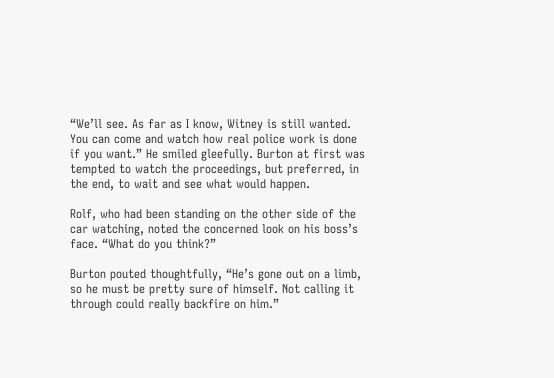“We’ll see. As far as I know, Witney is still wanted. You can come and watch how real police work is done if you want.” He smiled gleefully. Burton at first was tempted to watch the proceedings, but preferred, in the end, to wait and see what would happen.

Rolf, who had been standing on the other side of the car watching, noted the concerned look on his boss’s face. “What do you think?”

Burton pouted thoughtfully, “He’s gone out on a limb, so he must be pretty sure of himself. Not calling it through could really backfire on him.”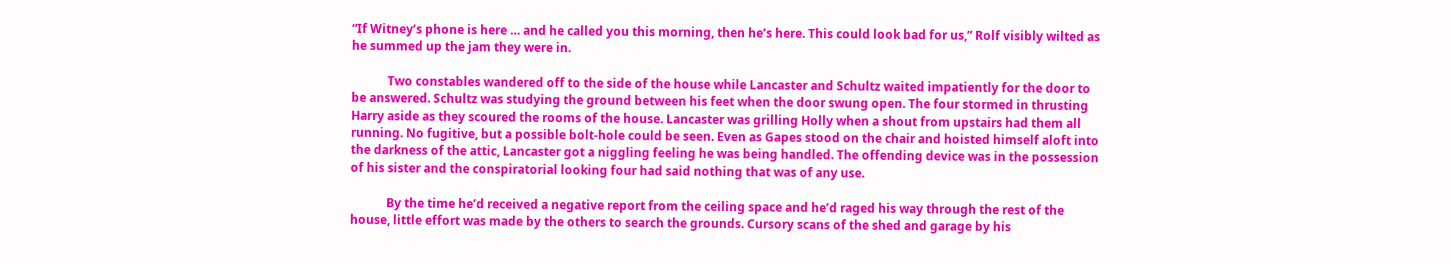“If Witney’s phone is here … and he called you this morning, then he’s here. This could look bad for us,” Rolf visibly wilted as he summed up the jam they were in.

            Two constables wandered off to the side of the house while Lancaster and Schultz waited impatiently for the door to be answered. Schultz was studying the ground between his feet when the door swung open. The four stormed in thrusting Harry aside as they scoured the rooms of the house. Lancaster was grilling Holly when a shout from upstairs had them all running. No fugitive, but a possible bolt-hole could be seen. Even as Gapes stood on the chair and hoisted himself aloft into the darkness of the attic, Lancaster got a niggling feeling he was being handled. The offending device was in the possession of his sister and the conspiratorial looking four had said nothing that was of any use.

            By the time he’d received a negative report from the ceiling space and he’d raged his way through the rest of the house, little effort was made by the others to search the grounds. Cursory scans of the shed and garage by his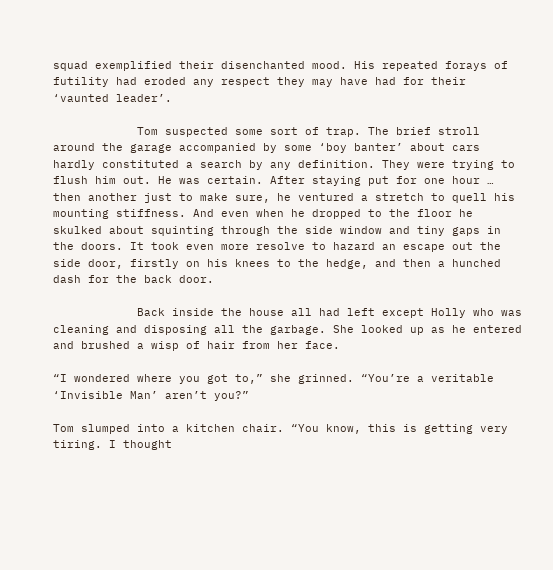squad exemplified their disenchanted mood. His repeated forays of futility had eroded any respect they may have had for their ‘vaunted leader’.

            Tom suspected some sort of trap. The brief stroll around the garage accompanied by some ‘boy banter’ about cars hardly constituted a search by any definition. They were trying to flush him out. He was certain. After staying put for one hour … then another just to make sure, he ventured a stretch to quell his mounting stiffness. And even when he dropped to the floor he skulked about squinting through the side window and tiny gaps in the doors. It took even more resolve to hazard an escape out the side door, firstly on his knees to the hedge, and then a hunched dash for the back door.

            Back inside the house all had left except Holly who was cleaning and disposing all the garbage. She looked up as he entered and brushed a wisp of hair from her face.

“I wondered where you got to,” she grinned. “You’re a veritable ‘Invisible Man’ aren’t you?”

Tom slumped into a kitchen chair. “You know, this is getting very tiring. I thought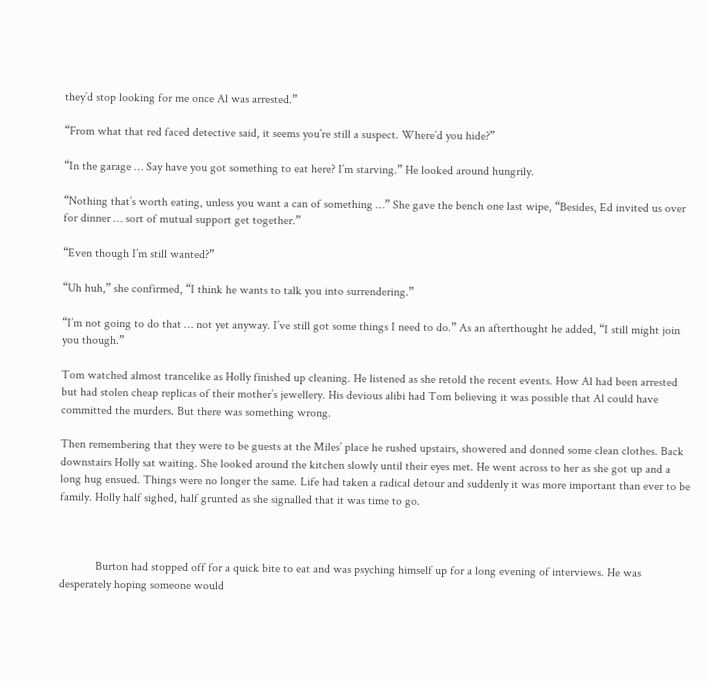they’d stop looking for me once Al was arrested.”

“From what that red faced detective said, it seems you’re still a suspect. Where’d you hide?”

“In the garage … Say have you got something to eat here? I’m starving.” He looked around hungrily.

“Nothing that’s worth eating, unless you want a can of something …” She gave the bench one last wipe, “Besides, Ed invited us over for dinner … sort of mutual support get together.”

“Even though I’m still wanted?”

“Uh huh,” she confirmed, “I think he wants to talk you into surrendering.”

“I’m not going to do that … not yet anyway. I’ve still got some things I need to do.” As an afterthought he added, “I still might join you though.”

Tom watched almost trancelike as Holly finished up cleaning. He listened as she retold the recent events. How Al had been arrested but had stolen cheap replicas of their mother’s jewellery. His devious alibi had Tom believing it was possible that Al could have committed the murders. But there was something wrong.

Then remembering that they were to be guests at the Miles’ place he rushed upstairs, showered and donned some clean clothes. Back downstairs Holly sat waiting. She looked around the kitchen slowly until their eyes met. He went across to her as she got up and a long hug ensued. Things were no longer the same. Life had taken a radical detour and suddenly it was more important than ever to be family. Holly half sighed, half grunted as she signalled that it was time to go.



            Burton had stopped off for a quick bite to eat and was psyching himself up for a long evening of interviews. He was desperately hoping someone would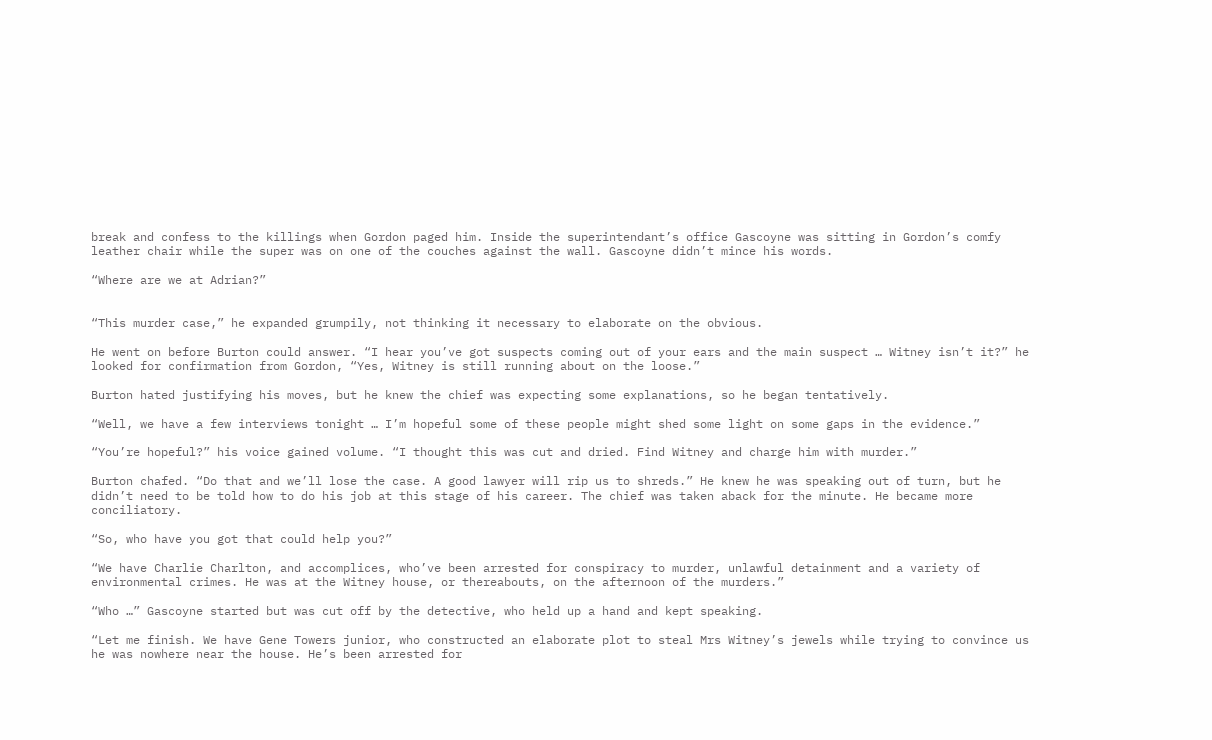break and confess to the killings when Gordon paged him. Inside the superintendant’s office Gascoyne was sitting in Gordon’s comfy leather chair while the super was on one of the couches against the wall. Gascoyne didn’t mince his words.

“Where are we at Adrian?”


“This murder case,” he expanded grumpily, not thinking it necessary to elaborate on the obvious.

He went on before Burton could answer. “I hear you’ve got suspects coming out of your ears and the main suspect … Witney isn’t it?” he looked for confirmation from Gordon, “Yes, Witney is still running about on the loose.”

Burton hated justifying his moves, but he knew the chief was expecting some explanations, so he began tentatively.

“Well, we have a few interviews tonight … I’m hopeful some of these people might shed some light on some gaps in the evidence.”

“You’re hopeful?” his voice gained volume. “I thought this was cut and dried. Find Witney and charge him with murder.”

Burton chafed. “Do that and we’ll lose the case. A good lawyer will rip us to shreds.” He knew he was speaking out of turn, but he didn’t need to be told how to do his job at this stage of his career. The chief was taken aback for the minute. He became more conciliatory.

“So, who have you got that could help you?”

“We have Charlie Charlton, and accomplices, who’ve been arrested for conspiracy to murder, unlawful detainment and a variety of environmental crimes. He was at the Witney house, or thereabouts, on the afternoon of the murders.”

“Who …” Gascoyne started but was cut off by the detective, who held up a hand and kept speaking.

“Let me finish. We have Gene Towers junior, who constructed an elaborate plot to steal Mrs Witney’s jewels while trying to convince us he was nowhere near the house. He’s been arrested for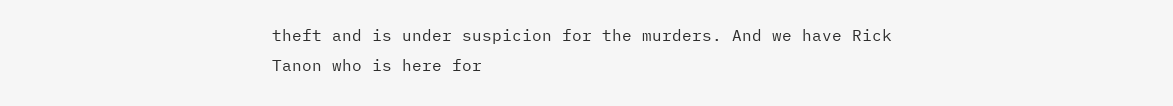theft and is under suspicion for the murders. And we have Rick Tanon who is here for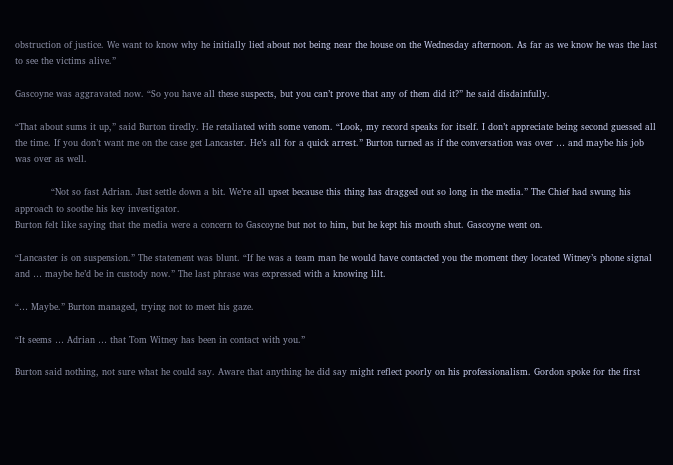obstruction of justice. We want to know why he initially lied about not being near the house on the Wednesday afternoon. As far as we know he was the last to see the victims alive.”

Gascoyne was aggravated now. “So you have all these suspects, but you can’t prove that any of them did it?” he said disdainfully.

“That about sums it up,” said Burton tiredly. He retaliated with some venom. “Look, my record speaks for itself. I don’t appreciate being second guessed all the time. If you don’t want me on the case get Lancaster. He’s all for a quick arrest.” Burton turned as if the conversation was over … and maybe his job was over as well.

            “Not so fast Adrian. Just settle down a bit. We’re all upset because this thing has dragged out so long in the media.” The Chief had swung his approach to soothe his key investigator.
Burton felt like saying that the media were a concern to Gascoyne but not to him, but he kept his mouth shut. Gascoyne went on.

“Lancaster is on suspension.” The statement was blunt. “If he was a team man he would have contacted you the moment they located Witney’s phone signal and … maybe he’d be in custody now.” The last phrase was expressed with a knowing lilt.

“… Maybe.” Burton managed, trying not to meet his gaze.

“It seems … Adrian … that Tom Witney has been in contact with you.”

Burton said nothing, not sure what he could say. Aware that anything he did say might reflect poorly on his professionalism. Gordon spoke for the first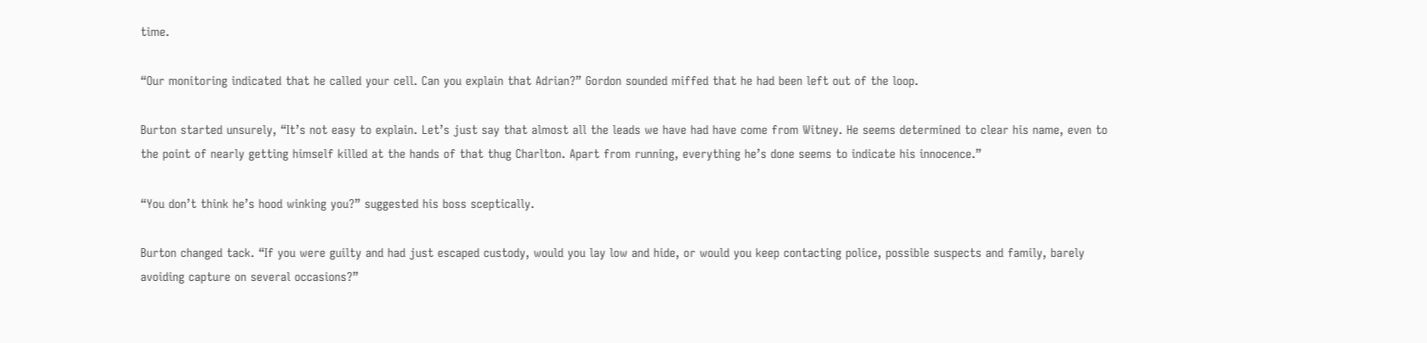time.

“Our monitoring indicated that he called your cell. Can you explain that Adrian?” Gordon sounded miffed that he had been left out of the loop.

Burton started unsurely, “It’s not easy to explain. Let’s just say that almost all the leads we have had have come from Witney. He seems determined to clear his name, even to the point of nearly getting himself killed at the hands of that thug Charlton. Apart from running, everything he’s done seems to indicate his innocence.”

“You don’t think he’s hood winking you?” suggested his boss sceptically.

Burton changed tack. “If you were guilty and had just escaped custody, would you lay low and hide, or would you keep contacting police, possible suspects and family, barely avoiding capture on several occasions?”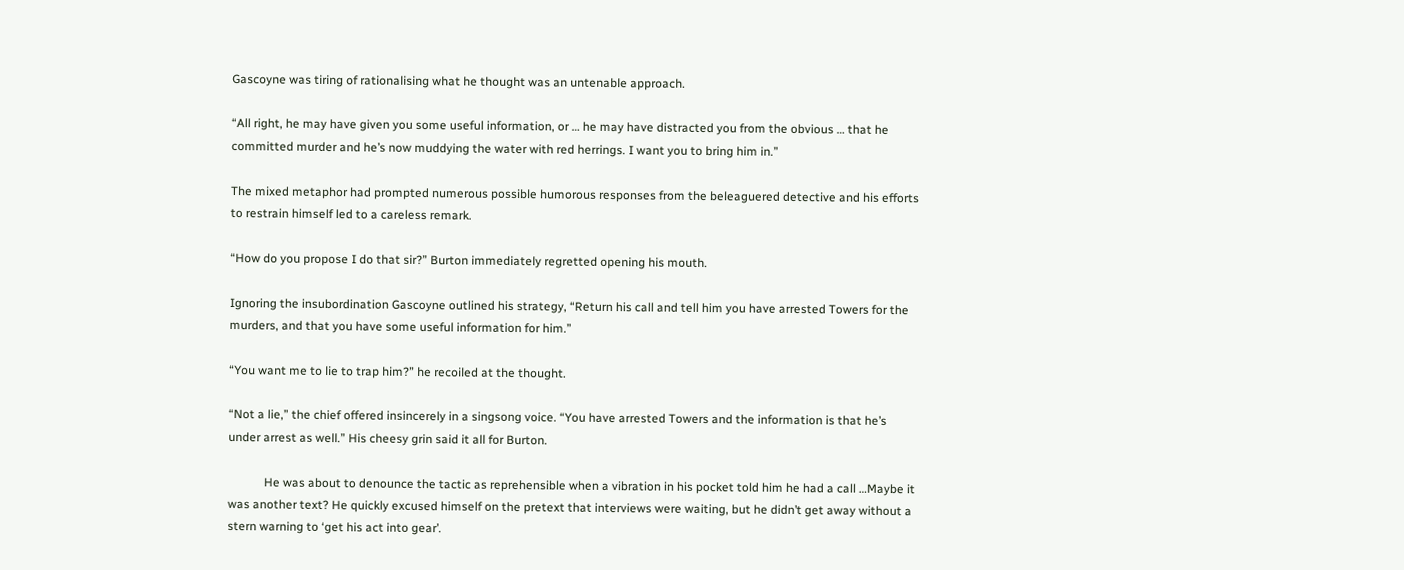Gascoyne was tiring of rationalising what he thought was an untenable approach.

“All right, he may have given you some useful information, or … he may have distracted you from the obvious … that he committed murder and he’s now muddying the water with red herrings. I want you to bring him in.”

The mixed metaphor had prompted numerous possible humorous responses from the beleaguered detective and his efforts to restrain himself led to a careless remark.

“How do you propose I do that sir?” Burton immediately regretted opening his mouth.

Ignoring the insubordination Gascoyne outlined his strategy, “Return his call and tell him you have arrested Towers for the murders, and that you have some useful information for him.”

“You want me to lie to trap him?” he recoiled at the thought.

“Not a lie,” the chief offered insincerely in a singsong voice. “You have arrested Towers and the information is that he’s under arrest as well.” His cheesy grin said it all for Burton.

            He was about to denounce the tactic as reprehensible when a vibration in his pocket told him he had a call …Maybe it was another text? He quickly excused himself on the pretext that interviews were waiting, but he didn’t get away without a stern warning to ‘get his act into gear’.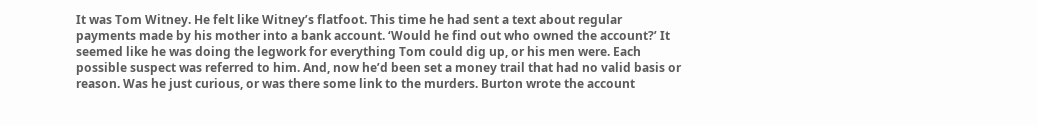It was Tom Witney. He felt like Witney’s flatfoot. This time he had sent a text about regular payments made by his mother into a bank account. ‘Would he find out who owned the account?’ It seemed like he was doing the legwork for everything Tom could dig up, or his men were. Each possible suspect was referred to him. And, now he’d been set a money trail that had no valid basis or reason. Was he just curious, or was there some link to the murders. Burton wrote the account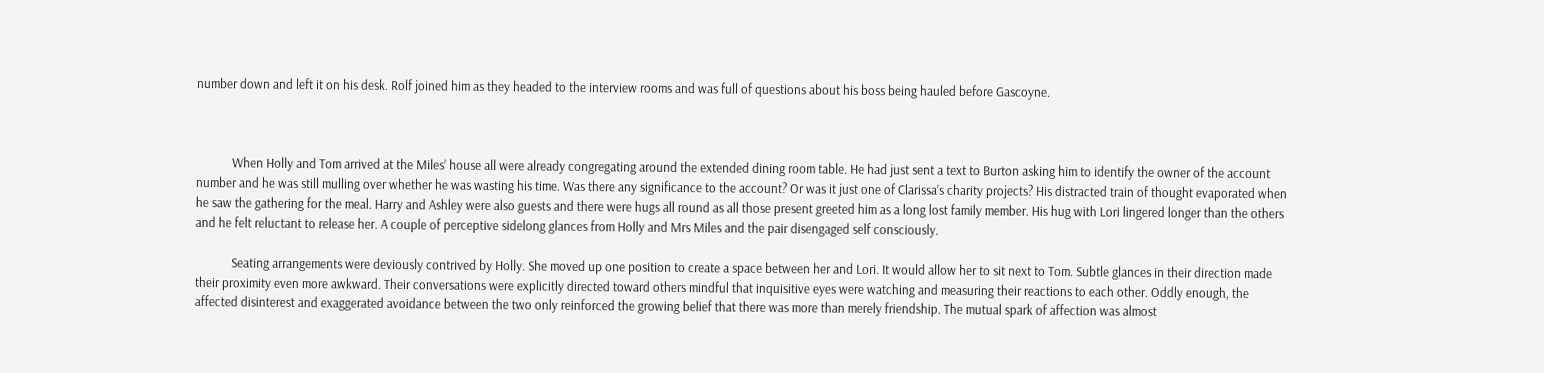number down and left it on his desk. Rolf joined him as they headed to the interview rooms and was full of questions about his boss being hauled before Gascoyne.



            When Holly and Tom arrived at the Miles’ house all were already congregating around the extended dining room table. He had just sent a text to Burton asking him to identify the owner of the account number and he was still mulling over whether he was wasting his time. Was there any significance to the account? Or was it just one of Clarissa’s charity projects? His distracted train of thought evaporated when he saw the gathering for the meal. Harry and Ashley were also guests and there were hugs all round as all those present greeted him as a long lost family member. His hug with Lori lingered longer than the others and he felt reluctant to release her. A couple of perceptive sidelong glances from Holly and Mrs Miles and the pair disengaged self consciously.

            Seating arrangements were deviously contrived by Holly. She moved up one position to create a space between her and Lori. It would allow her to sit next to Tom. Subtle glances in their direction made their proximity even more awkward. Their conversations were explicitly directed toward others mindful that inquisitive eyes were watching and measuring their reactions to each other. Oddly enough, the affected disinterest and exaggerated avoidance between the two only reinforced the growing belief that there was more than merely friendship. The mutual spark of affection was almost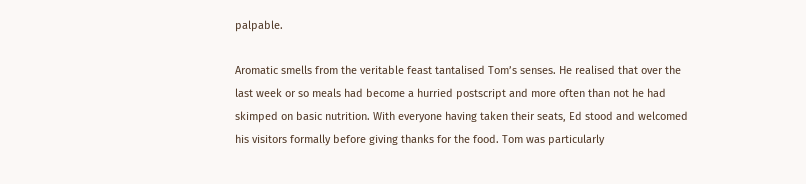palpable.

Aromatic smells from the veritable feast tantalised Tom’s senses. He realised that over the last week or so meals had become a hurried postscript and more often than not he had skimped on basic nutrition. With everyone having taken their seats, Ed stood and welcomed his visitors formally before giving thanks for the food. Tom was particularly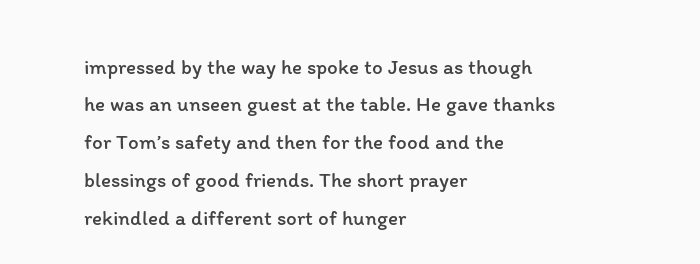impressed by the way he spoke to Jesus as though he was an unseen guest at the table. He gave thanks for Tom’s safety and then for the food and the blessings of good friends. The short prayer rekindled a different sort of hunger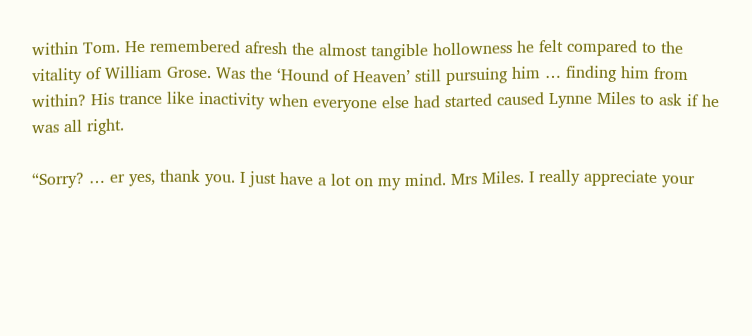within Tom. He remembered afresh the almost tangible hollowness he felt compared to the vitality of William Grose. Was the ‘Hound of Heaven’ still pursuing him … finding him from within? His trance like inactivity when everyone else had started caused Lynne Miles to ask if he was all right.

“Sorry? … er yes, thank you. I just have a lot on my mind. Mrs Miles. I really appreciate your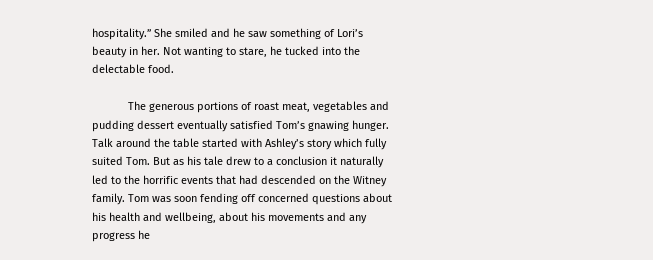hospitality.” She smiled and he saw something of Lori’s beauty in her. Not wanting to stare, he tucked into the delectable food.

            The generous portions of roast meat, vegetables and pudding dessert eventually satisfied Tom’s gnawing hunger. Talk around the table started with Ashley’s story which fully suited Tom. But as his tale drew to a conclusion it naturally led to the horrific events that had descended on the Witney family. Tom was soon fending off concerned questions about his health and wellbeing, about his movements and any progress he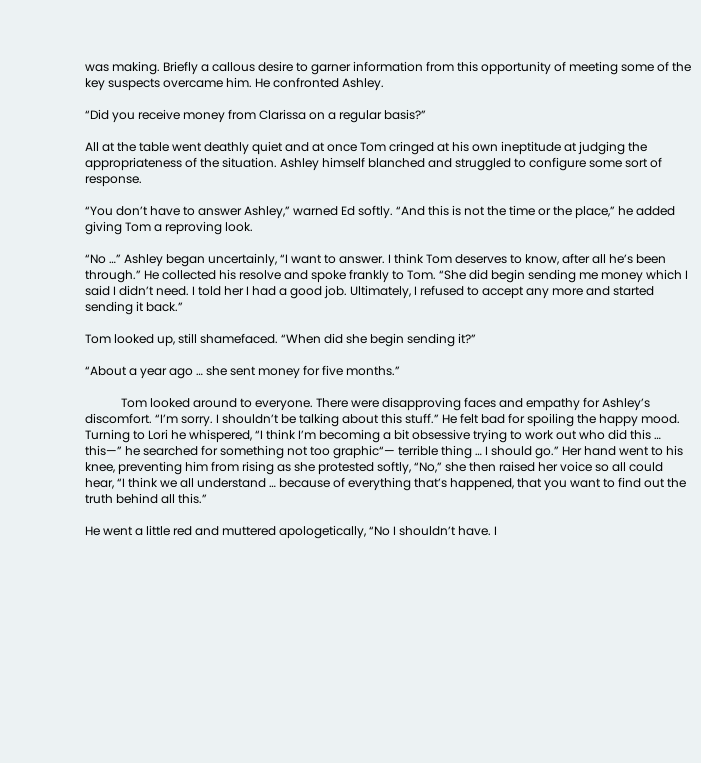was making. Briefly a callous desire to garner information from this opportunity of meeting some of the key suspects overcame him. He confronted Ashley.

“Did you receive money from Clarissa on a regular basis?”

All at the table went deathly quiet and at once Tom cringed at his own ineptitude at judging the appropriateness of the situation. Ashley himself blanched and struggled to configure some sort of response.

“You don’t have to answer Ashley,” warned Ed softly. “And this is not the time or the place,” he added giving Tom a reproving look.

“No …” Ashley began uncertainly, “I want to answer. I think Tom deserves to know, after all he’s been through.” He collected his resolve and spoke frankly to Tom. “She did begin sending me money which I said I didn’t need. I told her I had a good job. Ultimately, I refused to accept any more and started sending it back.”

Tom looked up, still shamefaced. “When did she begin sending it?”

“About a year ago … she sent money for five months.”

            Tom looked around to everyone. There were disapproving faces and empathy for Ashley’s discomfort. “I’m sorry. I shouldn’t be talking about this stuff.” He felt bad for spoiling the happy mood. Turning to Lori he whispered, “I think I’m becoming a bit obsessive trying to work out who did this … this—” he searched for something not too graphic“— terrible thing … I should go.” Her hand went to his knee, preventing him from rising as she protested softly, “No,” she then raised her voice so all could hear, “I think we all understand … because of everything that’s happened, that you want to find out the truth behind all this.”

He went a little red and muttered apologetically, “No I shouldn’t have. I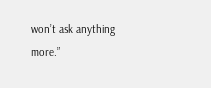won’t ask anything more.”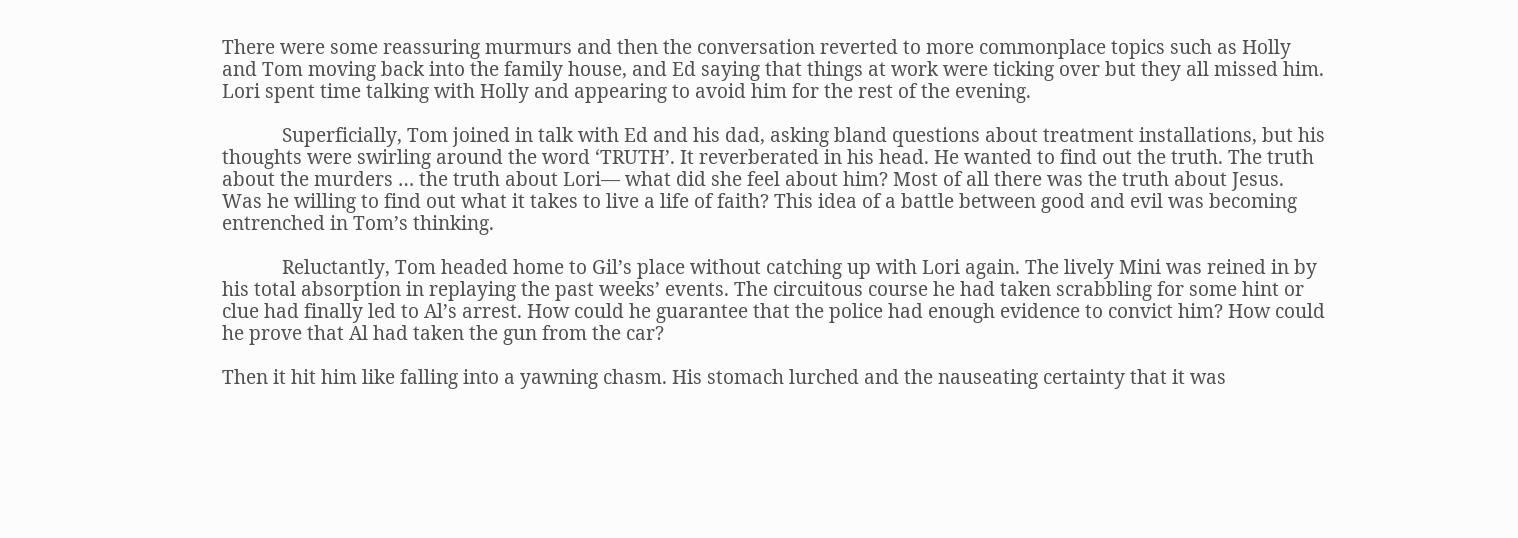There were some reassuring murmurs and then the conversation reverted to more commonplace topics such as Holly and Tom moving back into the family house, and Ed saying that things at work were ticking over but they all missed him. Lori spent time talking with Holly and appearing to avoid him for the rest of the evening.

            Superficially, Tom joined in talk with Ed and his dad, asking bland questions about treatment installations, but his thoughts were swirling around the word ‘TRUTH’. It reverberated in his head. He wanted to find out the truth. The truth about the murders … the truth about Lori— what did she feel about him? Most of all there was the truth about Jesus. Was he willing to find out what it takes to live a life of faith? This idea of a battle between good and evil was becoming entrenched in Tom’s thinking.

            Reluctantly, Tom headed home to Gil’s place without catching up with Lori again. The lively Mini was reined in by his total absorption in replaying the past weeks’ events. The circuitous course he had taken scrabbling for some hint or clue had finally led to Al’s arrest. How could he guarantee that the police had enough evidence to convict him? How could he prove that Al had taken the gun from the car?

Then it hit him like falling into a yawning chasm. His stomach lurched and the nauseating certainty that it was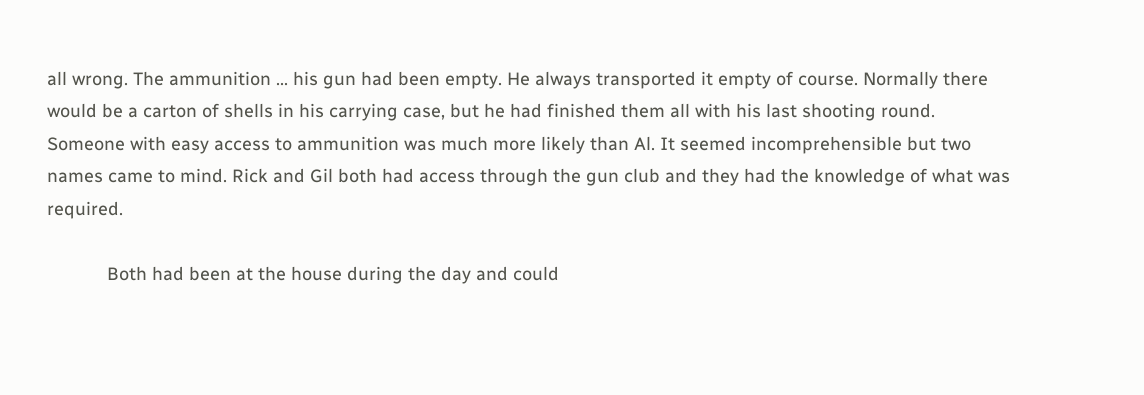all wrong. The ammunition … his gun had been empty. He always transported it empty of course. Normally there would be a carton of shells in his carrying case, but he had finished them all with his last shooting round. Someone with easy access to ammunition was much more likely than Al. It seemed incomprehensible but two names came to mind. Rick and Gil both had access through the gun club and they had the knowledge of what was required.

            Both had been at the house during the day and could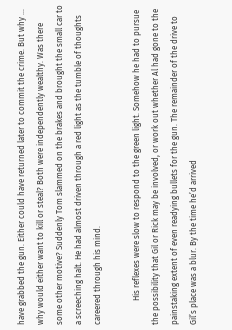have grabbed the gun. Either could have returned later to commit the crime. But why … why would either want to kill or steal? Both were independently wealthy. Was there some other motive? Suddenly Tom slammed on the brakes and brought the small car to a screeching halt. He had almost driven through a red light as the tumble of thoughts careered through his mind.

            His reflexes were slow to respond to the green light. Somehow he had to pursue the possibility that Gil or Rick may be involved, or work out whether Al had gone to the painstaking extent of even readying bullets for the gun. The remainder of the drive to Gil’s place was a blur. By the time he’d arrived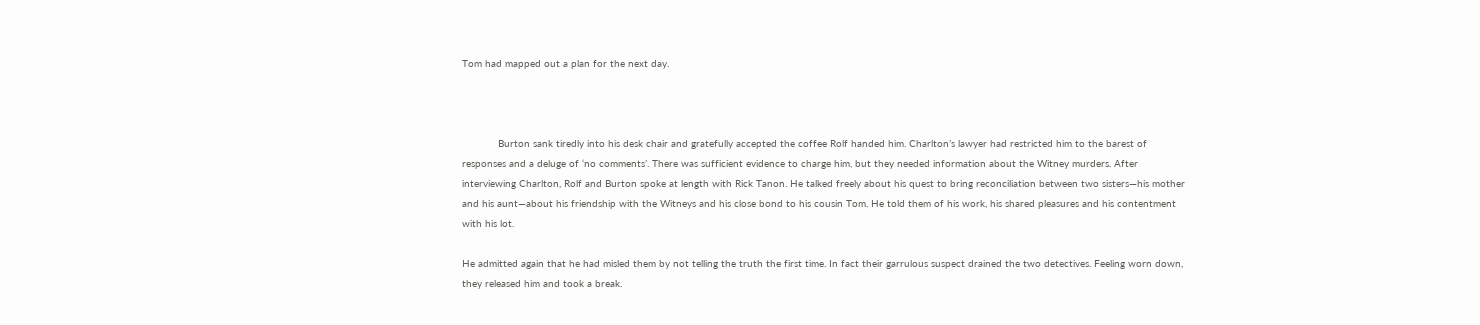Tom had mapped out a plan for the next day.



            Burton sank tiredly into his desk chair and gratefully accepted the coffee Rolf handed him. Charlton’s lawyer had restricted him to the barest of responses and a deluge of ‘no comments’. There was sufficient evidence to charge him, but they needed information about the Witney murders. After interviewing Charlton, Rolf and Burton spoke at length with Rick Tanon. He talked freely about his quest to bring reconciliation between two sisters—his mother and his aunt—about his friendship with the Witneys and his close bond to his cousin Tom. He told them of his work, his shared pleasures and his contentment with his lot.

He admitted again that he had misled them by not telling the truth the first time. In fact their garrulous suspect drained the two detectives. Feeling worn down, they released him and took a break.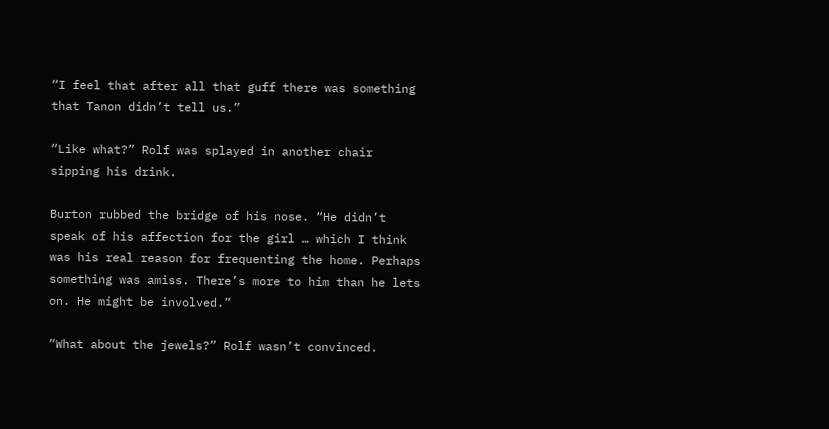“I feel that after all that guff there was something that Tanon didn’t tell us.”

“Like what?” Rolf was splayed in another chair sipping his drink.

Burton rubbed the bridge of his nose. “He didn’t speak of his affection for the girl … which I think was his real reason for frequenting the home. Perhaps something was amiss. There’s more to him than he lets on. He might be involved.”

“What about the jewels?” Rolf wasn’t convinced.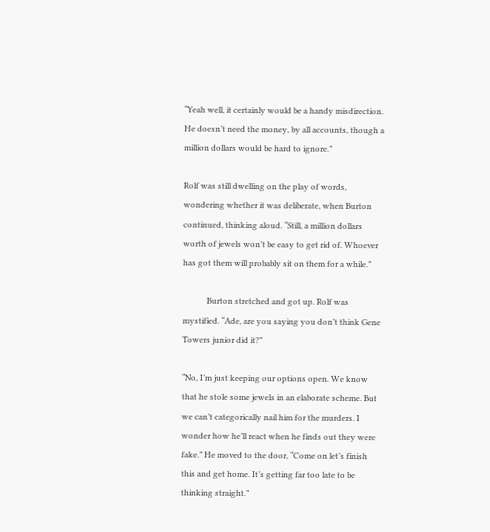“Yeah well, it certainly would be a handy misdirection. He doesn’t need the money, by all accounts, though a million dollars would be hard to ignore.”

Rolf was still dwelling on the play of words, wondering whether it was deliberate, when Burton continued, thinking aloud. “Still, a million dollars worth of jewels won’t be easy to get rid of. Whoever has got them will probably sit on them for a while.”

            Burton stretched and got up. Rolf was mystified. “Ade, are you saying you don’t think Gene Towers junior did it?”

“No, I’m just keeping our options open. We know that he stole some jewels in an elaborate scheme. But we can’t categorically nail him for the murders. I wonder how he’ll react when he finds out they were fake.” He moved to the door, “Come on let’s finish this and get home. It’s getting far too late to be thinking straight.”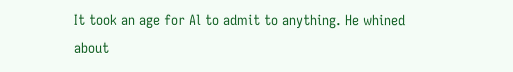It took an age for Al to admit to anything. He whined about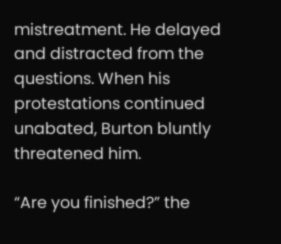mistreatment. He delayed and distracted from the questions. When his protestations continued unabated, Burton bluntly threatened him.

“Are you finished?” the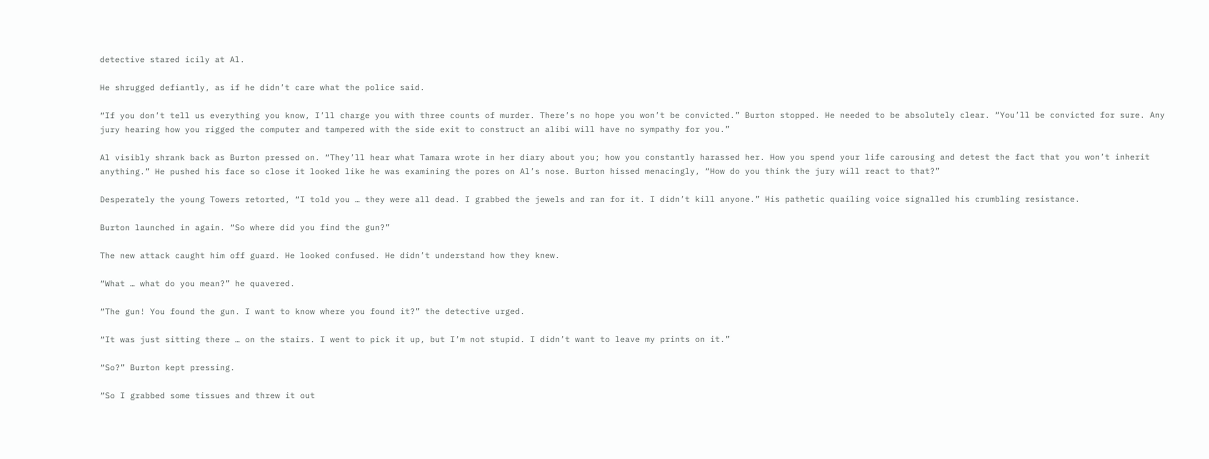detective stared icily at Al.

He shrugged defiantly, as if he didn’t care what the police said.

“If you don’t tell us everything you know, I’ll charge you with three counts of murder. There’s no hope you won’t be convicted.” Burton stopped. He needed to be absolutely clear. “You’ll be convicted for sure. Any jury hearing how you rigged the computer and tampered with the side exit to construct an alibi will have no sympathy for you.”

Al visibly shrank back as Burton pressed on. “They’ll hear what Tamara wrote in her diary about you; how you constantly harassed her. How you spend your life carousing and detest the fact that you won’t inherit anything.” He pushed his face so close it looked like he was examining the pores on Al’s nose. Burton hissed menacingly, “How do you think the jury will react to that?”

Desperately the young Towers retorted, “I told you … they were all dead. I grabbed the jewels and ran for it. I didn’t kill anyone.” His pathetic quailing voice signalled his crumbling resistance.

Burton launched in again. “So where did you find the gun?”

The new attack caught him off guard. He looked confused. He didn’t understand how they knew.

“What … what do you mean?” he quavered.

“The gun! You found the gun. I want to know where you found it?” the detective urged.

“It was just sitting there … on the stairs. I went to pick it up, but I’m not stupid. I didn’t want to leave my prints on it.”

“So?” Burton kept pressing.

“So I grabbed some tissues and threw it out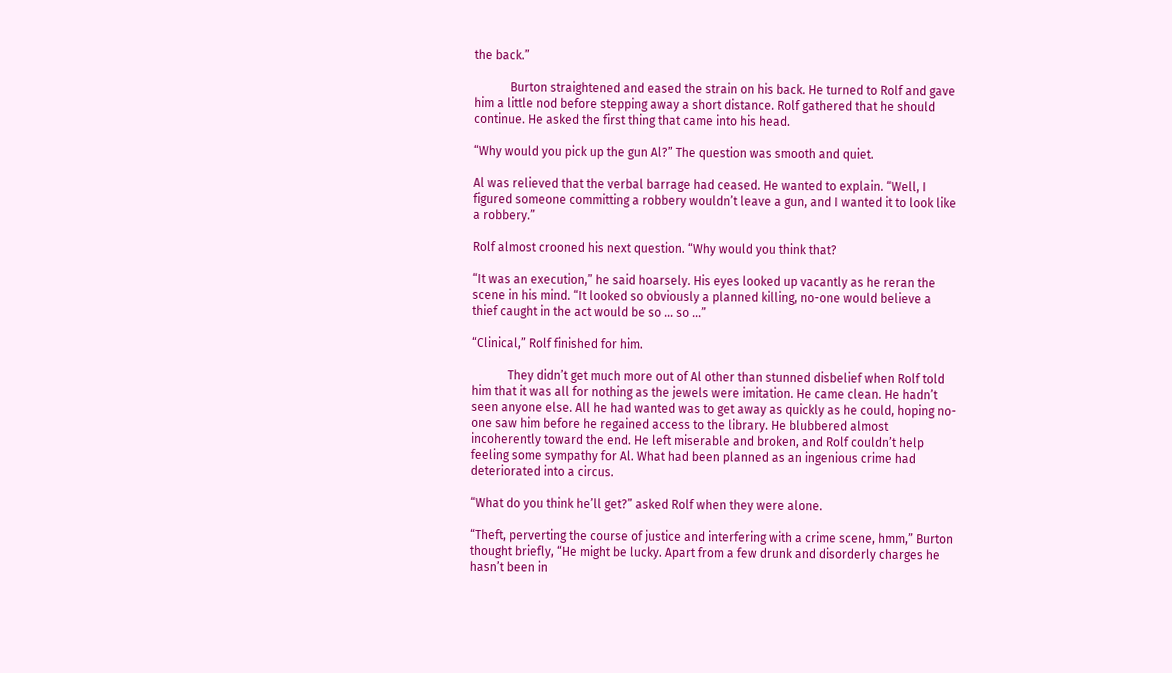the back.”

            Burton straightened and eased the strain on his back. He turned to Rolf and gave him a little nod before stepping away a short distance. Rolf gathered that he should continue. He asked the first thing that came into his head.

“Why would you pick up the gun Al?” The question was smooth and quiet.

Al was relieved that the verbal barrage had ceased. He wanted to explain. “Well, I figured someone committing a robbery wouldn’t leave a gun, and I wanted it to look like a robbery.”

Rolf almost crooned his next question. “Why would you think that?

“It was an execution,” he said hoarsely. His eyes looked up vacantly as he reran the scene in his mind. “It looked so obviously a planned killing, no-one would believe a thief caught in the act would be so … so …”

“Clinical,” Rolf finished for him.

            They didn’t get much more out of Al other than stunned disbelief when Rolf told him that it was all for nothing as the jewels were imitation. He came clean. He hadn’t seen anyone else. All he had wanted was to get away as quickly as he could, hoping no-one saw him before he regained access to the library. He blubbered almost incoherently toward the end. He left miserable and broken, and Rolf couldn’t help feeling some sympathy for Al. What had been planned as an ingenious crime had deteriorated into a circus.

“What do you think he’ll get?” asked Rolf when they were alone.

“Theft, perverting the course of justice and interfering with a crime scene, hmm,” Burton thought briefly, “He might be lucky. Apart from a few drunk and disorderly charges he hasn’t been in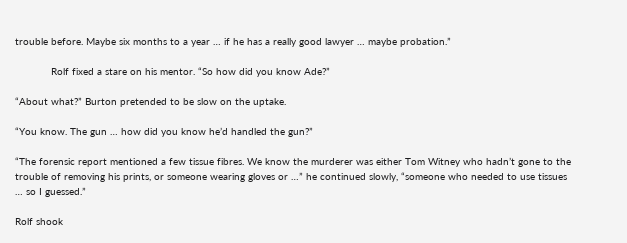trouble before. Maybe six months to a year … if he has a really good lawyer … maybe probation.”

            Rolf fixed a stare on his mentor. “So how did you know Ade?”

“About what?” Burton pretended to be slow on the uptake.

“You know. The gun … how did you know he’d handled the gun?”

“The forensic report mentioned a few tissue fibres. We know the murderer was either Tom Witney who hadn’t gone to the trouble of removing his prints, or someone wearing gloves or …” he continued slowly, “someone who needed to use tissues … so I guessed.”

Rolf shook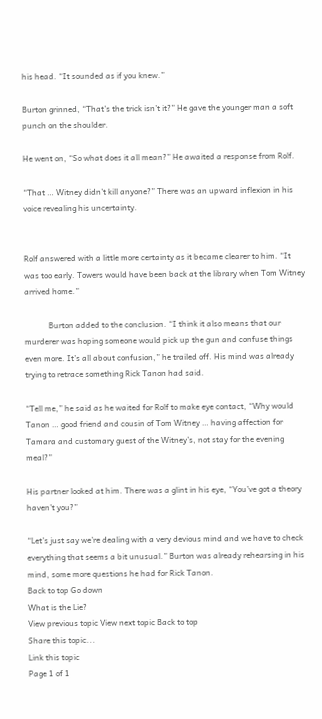his head. “It sounded as if you knew.”

Burton grinned, “That’s the trick isn’t it?” He gave the younger man a soft punch on the shoulder.

He went on, “So what does it all mean?” He awaited a response from Rolf.

“That … Witney didn’t kill anyone?” There was an upward inflexion in his voice revealing his uncertainty.


Rolf answered with a little more certainty as it became clearer to him. “It was too early. Towers would have been back at the library when Tom Witney arrived home.”

            Burton added to the conclusion. “I think it also means that our murderer was hoping someone would pick up the gun and confuse things even more. It’s all about confusion,” he trailed off. His mind was already trying to retrace something Rick Tanon had said.

“Tell me,” he said as he waited for Rolf to make eye contact, “Why would Tanon … good friend and cousin of Tom Witney … having affection for Tamara and customary guest of the Witney’s, not stay for the evening meal?”

His partner looked at him. There was a glint in his eye, “You’ve got a theory haven’t you?”

“Let’s just say we’re dealing with a very devious mind and we have to check everything that seems a bit unusual.” Burton was already rehearsing in his mind, some more questions he had for Rick Tanon.
Back to top Go down
What is the Lie?
View previous topic View next topic Back to top
Share this topic...
Link this topic
Page 1 of 1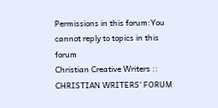Permissions in this forum:You cannot reply to topics in this forum
Christian Creative Writers :: CHRISTIAN WRITERS' FORUM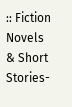:: Fiction Novels & Short Stories-